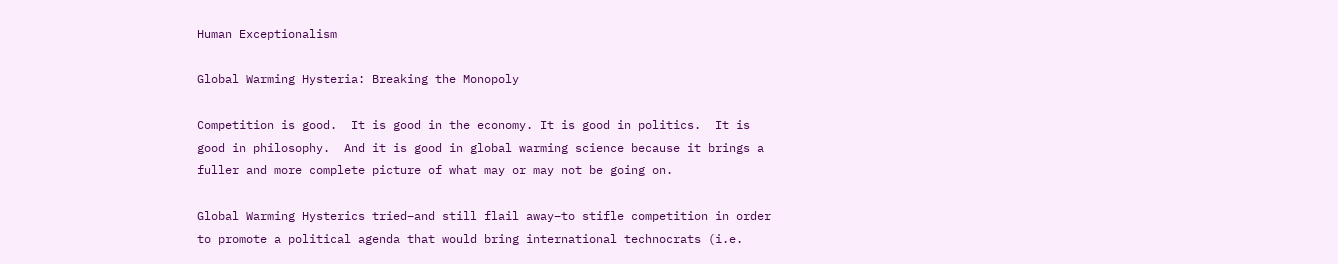Human Exceptionalism

Global Warming Hysteria: Breaking the Monopoly

Competition is good.  It is good in the economy. It is good in politics.  It is good in philosophy.  And it is good in global warming science because it brings a fuller and more complete picture of what may or may not be going on.

Global Warming Hysterics tried–and still flail away–to stifle competition in order to promote a political agenda that would bring international technocrats (i.e.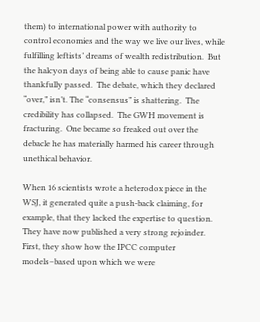them) to international power with authority to control economies and the way we live our lives, while fulfilling leftists’ dreams of wealth redistribution.  But the halcyon days of being able to cause panic have thankfully passed.  The debate, which they declared “over,” isn’t. The “consensus” is shattering.  The credibility has collapsed.  The GWH movement is fracturing.  One became so freaked out over the debacle he has materially harmed his career through unethical behavior.

When 16 scientists wrote a heterodox piece in the WSJ, it generated quite a push-back claiming, for example, that they lacked the expertise to question.  They have now published a very strong rejoinder.  First, they show how the IPCC computer models–based upon which we were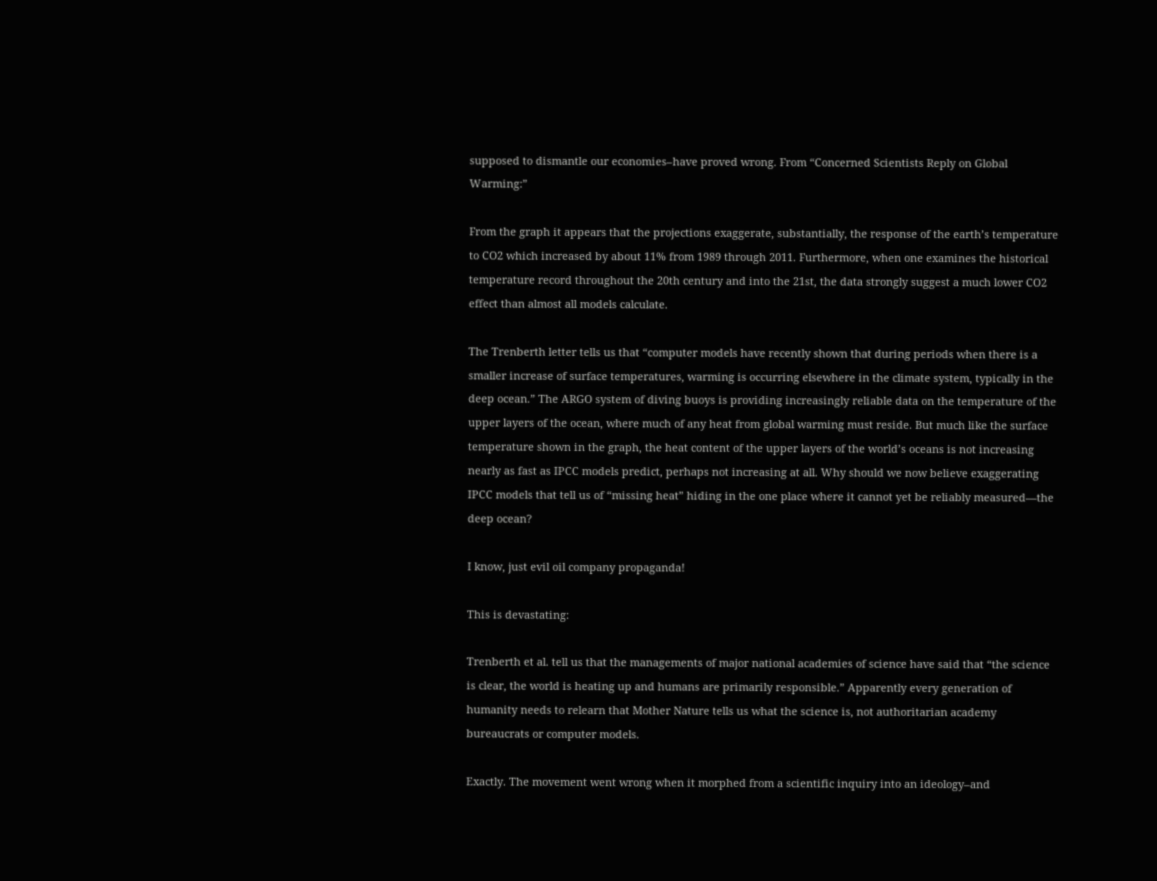supposed to dismantle our economies–have proved wrong. From “Concerned Scientists Reply on Global Warming:”

From the graph it appears that the projections exaggerate, substantially, the response of the earth’s temperature to CO2 which increased by about 11% from 1989 through 2011. Furthermore, when one examines the historical temperature record throughout the 20th century and into the 21st, the data strongly suggest a much lower CO2 effect than almost all models calculate.

The Trenberth letter tells us that “computer models have recently shown that during periods when there is a smaller increase of surface temperatures, warming is occurring elsewhere in the climate system, typically in the deep ocean.” The ARGO system of diving buoys is providing increasingly reliable data on the temperature of the upper layers of the ocean, where much of any heat from global warming must reside. But much like the surface temperature shown in the graph, the heat content of the upper layers of the world’s oceans is not increasing nearly as fast as IPCC models predict, perhaps not increasing at all. Why should we now believe exaggerating IPCC models that tell us of “missing heat” hiding in the one place where it cannot yet be reliably measured—the deep ocean?

I know, just evil oil company propaganda!

This is devastating:

Trenberth et al. tell us that the managements of major national academies of science have said that “the science is clear, the world is heating up and humans are primarily responsible.” Apparently every generation of humanity needs to relearn that Mother Nature tells us what the science is, not authoritarian academy bureaucrats or computer models.

Exactly. The movement went wrong when it morphed from a scientific inquiry into an ideology–and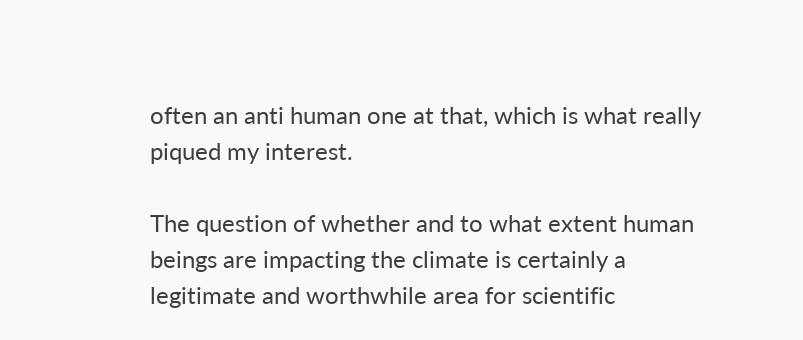often an anti human one at that, which is what really piqued my interest.

The question of whether and to what extent human beings are impacting the climate is certainly a legitimate and worthwhile area for scientific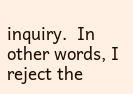inquiry.  In other words, I reject the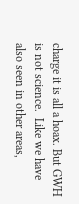charge it is all a hoax. But GWH is not science.  Like we have also seen in other areas,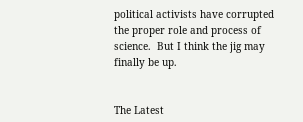political activists have corrupted the proper role and process of science.  But I think the jig may finally be up.


The Latest